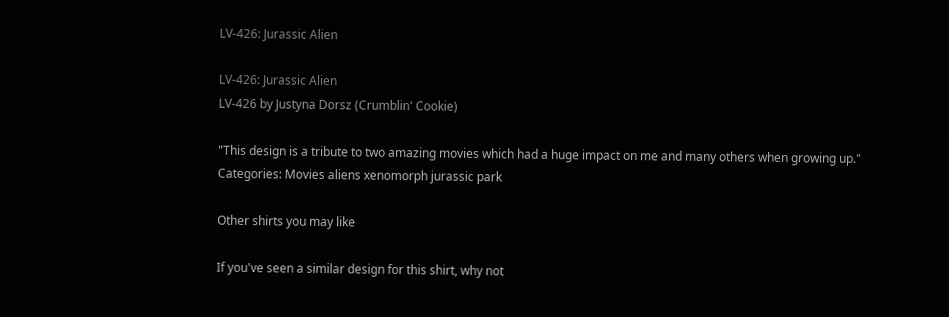LV-426: Jurassic Alien

LV-426: Jurassic Alien
LV-426 by Justyna Dorsz (Crumblin' Cookie)

"This design is a tribute to two amazing movies which had a huge impact on me and many others when growing up."
Categories: Movies aliens xenomorph jurassic park

Other shirts you may like

If you've seen a similar design for this shirt, why not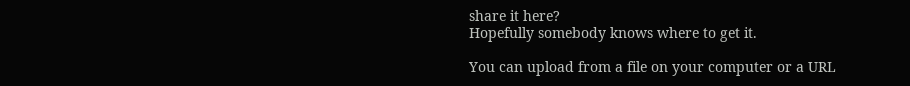share it here?
Hopefully somebody knows where to get it.

You can upload from a file on your computer or a URL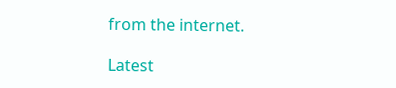from the internet.

Latest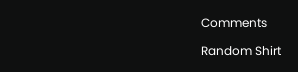Comments

Random Shirt